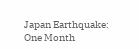Japan Earthquake: One Month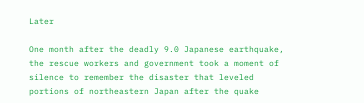Later

One month after the deadly 9.0 Japanese earthquake, the rescue workers and government took a moment of silence to remember the disaster that leveled portions of northeastern Japan after the quake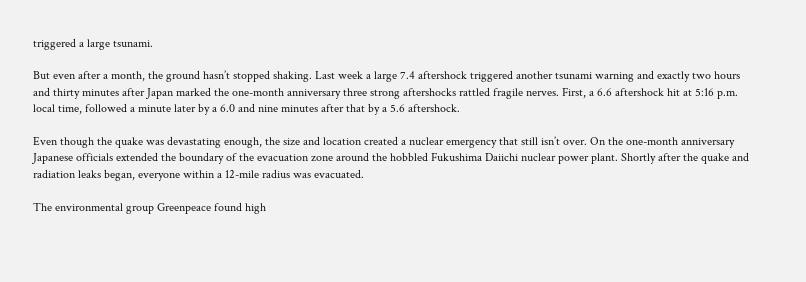triggered a large tsunami.

But even after a month, the ground hasn’t stopped shaking. Last week a large 7.4 aftershock triggered another tsunami warning and exactly two hours and thirty minutes after Japan marked the one-month anniversary three strong aftershocks rattled fragile nerves. First, a 6.6 aftershock hit at 5:16 p.m. local time, followed a minute later by a 6.0 and nine minutes after that by a 5.6 aftershock.

Even though the quake was devastating enough, the size and location created a nuclear emergency that still isn’t over. On the one-month anniversary Japanese officials extended the boundary of the evacuation zone around the hobbled Fukushima Daiichi nuclear power plant. Shortly after the quake and radiation leaks began, everyone within a 12-mile radius was evacuated.

The environmental group Greenpeace found high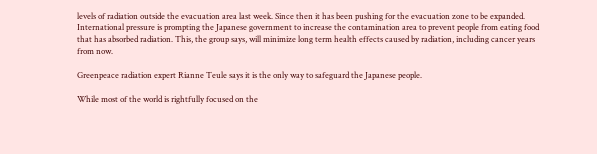levels of radiation outside the evacuation area last week. Since then it has been pushing for the evacuation zone to be expanded. International pressure is prompting the Japanese government to increase the contamination area to prevent people from eating food that has absorbed radiation. This, the group says, will minimize long term health effects caused by radiation, including cancer years from now.

Greenpeace radiation expert Rianne Teule says it is the only way to safeguard the Japanese people.

While most of the world is rightfully focused on the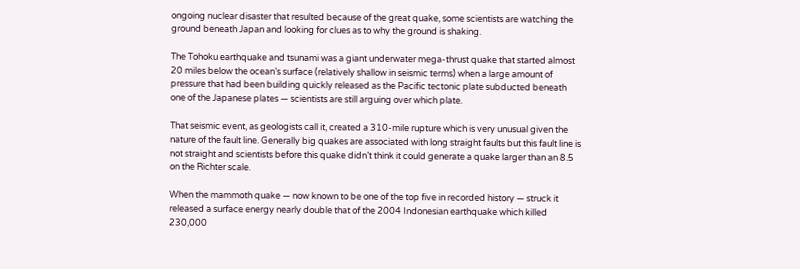ongoing nuclear disaster that resulted because of the great quake, some scientists are watching the ground beneath Japan and looking for clues as to why the ground is shaking.

The Tohoku earthquake and tsunami was a giant underwater mega-thrust quake that started almost 20 miles below the ocean’s surface (relatively shallow in seismic terms) when a large amount of pressure that had been building quickly released as the Pacific tectonic plate subducted beneath one of the Japanese plates — scientists are still arguing over which plate.

That seismic event, as geologists call it, created a 310-mile rupture which is very unusual given the nature of the fault line. Generally big quakes are associated with long straight faults but this fault line is not straight and scientists before this quake didn’t think it could generate a quake larger than an 8.5 on the Richter scale.

When the mammoth quake — now known to be one of the top five in recorded history — struck it released a surface energy nearly double that of the 2004 Indonesian earthquake which killed 230,000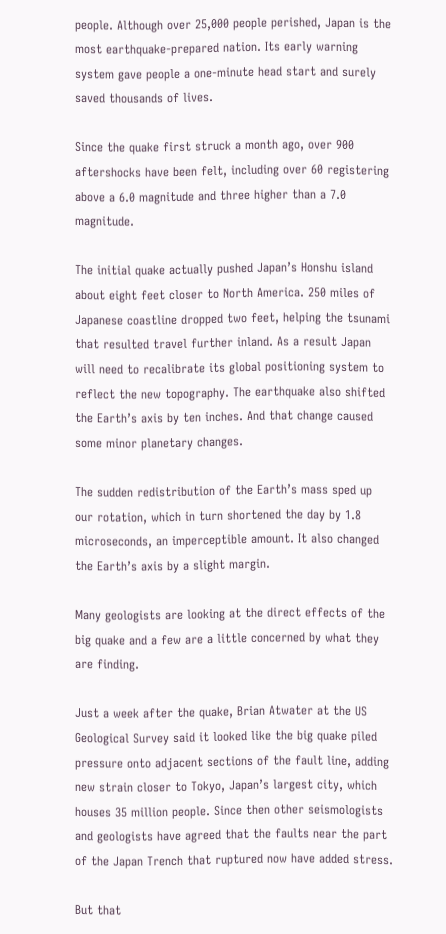people. Although over 25,000 people perished, Japan is the most earthquake-prepared nation. Its early warning system gave people a one-minute head start and surely saved thousands of lives.

Since the quake first struck a month ago, over 900 aftershocks have been felt, including over 60 registering above a 6.0 magnitude and three higher than a 7.0 magnitude.

The initial quake actually pushed Japan’s Honshu island about eight feet closer to North America. 250 miles of Japanese coastline dropped two feet, helping the tsunami that resulted travel further inland. As a result Japan will need to recalibrate its global positioning system to reflect the new topography. The earthquake also shifted the Earth’s axis by ten inches. And that change caused some minor planetary changes.

The sudden redistribution of the Earth’s mass sped up our rotation, which in turn shortened the day by 1.8 microseconds, an imperceptible amount. It also changed the Earth’s axis by a slight margin.

Many geologists are looking at the direct effects of the big quake and a few are a little concerned by what they are finding.

Just a week after the quake, Brian Atwater at the US Geological Survey said it looked like the big quake piled pressure onto adjacent sections of the fault line, adding new strain closer to Tokyo, Japan’s largest city, which houses 35 million people. Since then other seismologists and geologists have agreed that the faults near the part of the Japan Trench that ruptured now have added stress.

But that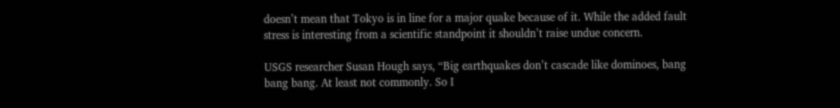doesn’t mean that Tokyo is in line for a major quake because of it. While the added fault stress is interesting from a scientific standpoint it shouldn’t raise undue concern.

USGS researcher Susan Hough says, “Big earthquakes don’t cascade like dominoes, bang bang bang. At least not commonly. So I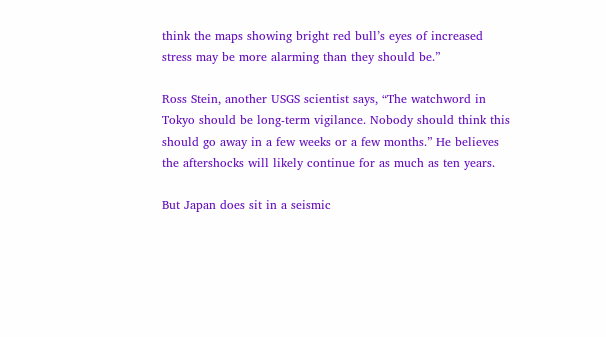think the maps showing bright red bull’s eyes of increased stress may be more alarming than they should be.”

Ross Stein, another USGS scientist says, “The watchword in Tokyo should be long-term vigilance. Nobody should think this should go away in a few weeks or a few months.” He believes the aftershocks will likely continue for as much as ten years.

But Japan does sit in a seismic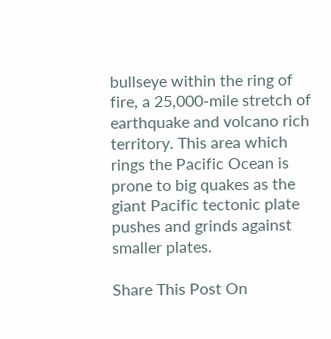bullseye within the ring of fire, a 25,000-mile stretch of earthquake and volcano rich territory. This area which rings the Pacific Ocean is prone to big quakes as the giant Pacific tectonic plate pushes and grinds against smaller plates.

Share This Post On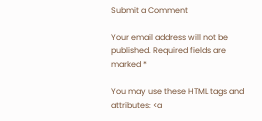Submit a Comment

Your email address will not be published. Required fields are marked *

You may use these HTML tags and attributes: <a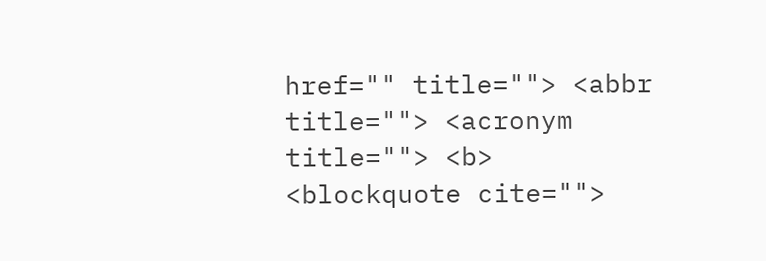href="" title=""> <abbr title=""> <acronym title=""> <b> <blockquote cite="">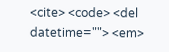<cite> <code> <del datetime=""> <em>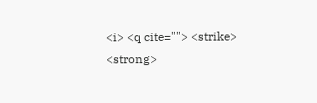<i> <q cite=""> <strike> <strong>